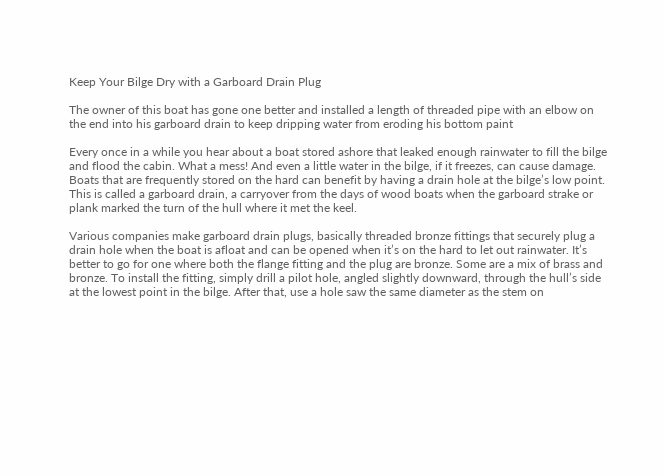Keep Your Bilge Dry with a Garboard Drain Plug

The owner of this boat has gone one better and installed a length of threaded pipe with an elbow on the end into his garboard drain to keep dripping water from eroding his bottom paint

Every once in a while you hear about a boat stored ashore that leaked enough rainwater to fill the bilge and flood the cabin. What a mess! And even a little water in the bilge, if it freezes, can cause damage. Boats that are frequently stored on the hard can benefit by having a drain hole at the bilge’s low point. This is called a garboard drain, a carryover from the days of wood boats when the garboard strake or plank marked the turn of the hull where it met the keel.

Various companies make garboard drain plugs, basically threaded bronze fittings that securely plug a drain hole when the boat is afloat and can be opened when it’s on the hard to let out rainwater. It’s better to go for one where both the flange fitting and the plug are bronze. Some are a mix of brass and bronze. To install the fitting, simply drill a pilot hole, angled slightly downward, through the hull’s side at the lowest point in the bilge. After that, use a hole saw the same diameter as the stem on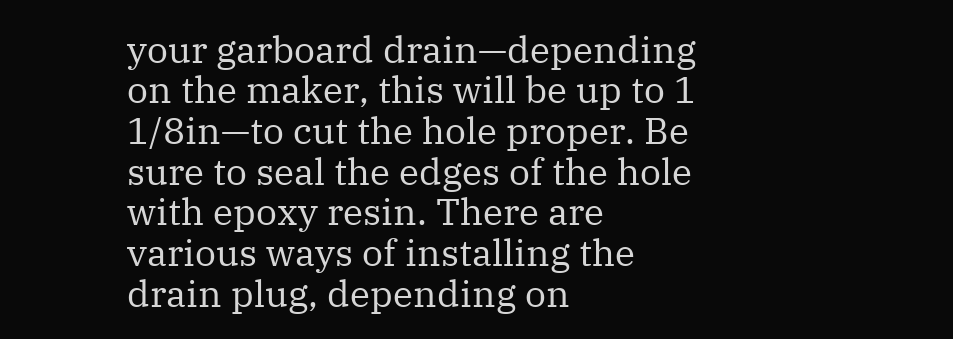your garboard drain—depending on the maker, this will be up to 1 1/8in—to cut the hole proper. Be sure to seal the edges of the hole with epoxy resin. There are various ways of installing the drain plug, depending on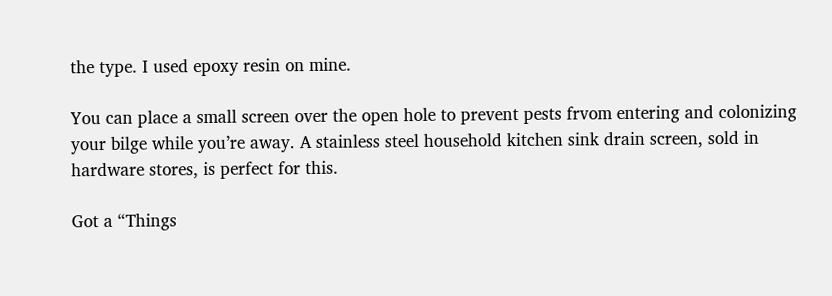the type. I used epoxy resin on mine.

You can place a small screen over the open hole to prevent pests frvom entering and colonizing your bilge while you’re away. A stainless steel household kitchen sink drain screen, sold in hardware stores, is perfect for this.

Got a “Things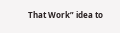That Work” idea to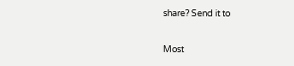share? Send it to

Most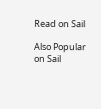Read on Sail

Also Popular on Sail